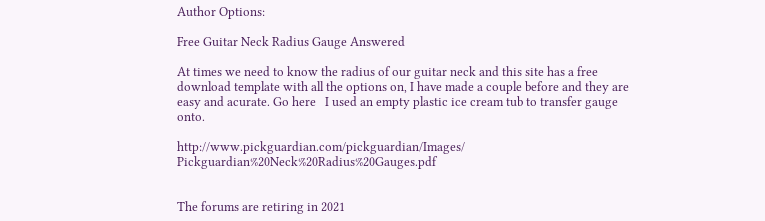Author Options:

Free Guitar Neck Radius Gauge Answered

At times we need to know the radius of our guitar neck and this site has a free download template with all the options on, I have made a couple before and they are easy and acurate. Go here   I used an empty plastic ice cream tub to transfer gauge onto.

http://www.pickguardian.com/pickguardian/Images/ Pickguardian%20Neck%20Radius%20Gauges.pdf


The forums are retiring in 2021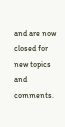and are now closed for new topics and comments.